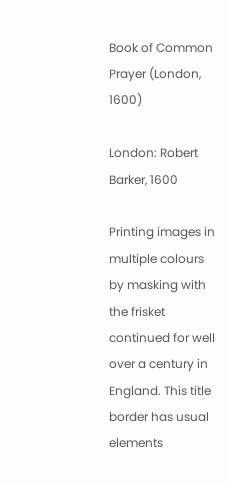Book of Common Prayer (London, 1600)

London: Robert Barker, 1600

Printing images in multiple colours by masking with the frisket continued for well over a century in England. This title border has usual elements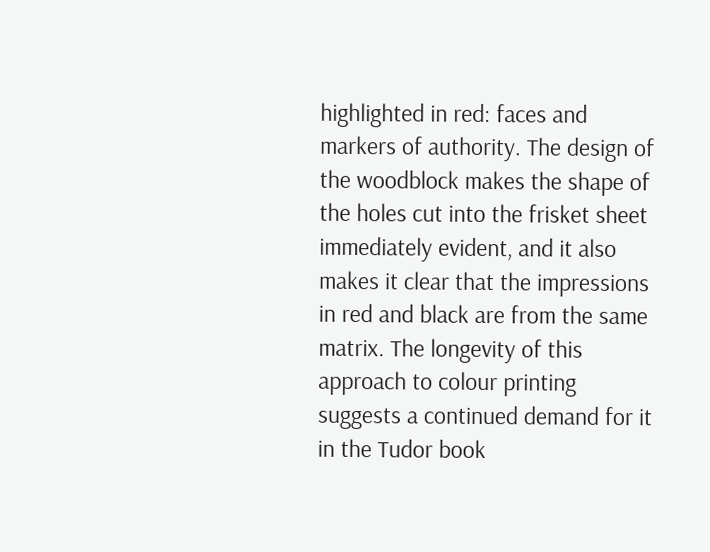highlighted in red: faces and markers of authority. The design of the woodblock makes the shape of the holes cut into the frisket sheet immediately evident, and it also makes it clear that the impressions in red and black are from the same matrix. The longevity of this approach to colour printing suggests a continued demand for it in the Tudor book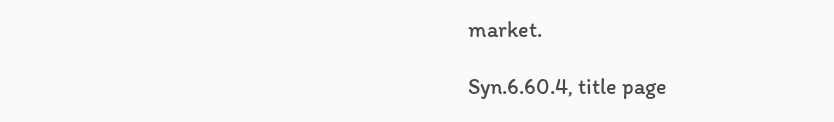market.

Syn.6.60.4, title page